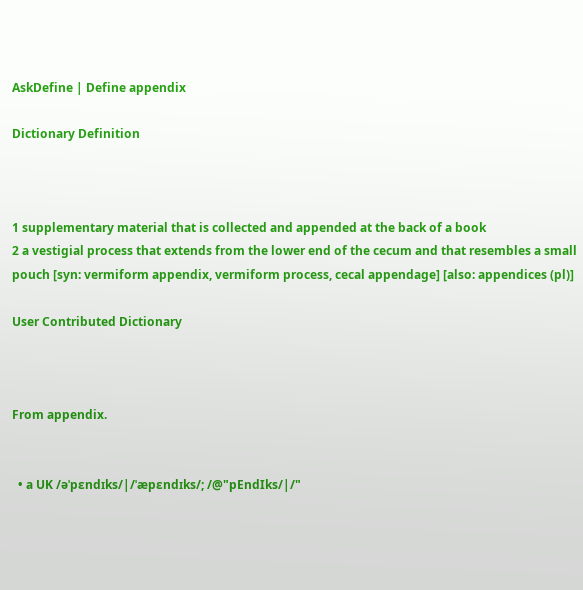AskDefine | Define appendix

Dictionary Definition



1 supplementary material that is collected and appended at the back of a book
2 a vestigial process that extends from the lower end of the cecum and that resembles a small pouch [syn: vermiform appendix, vermiform process, cecal appendage] [also: appendices (pl)]

User Contributed Dictionary



From appendix.


  • a UK /əˈpɛndɪks/|/ˈæpɛndɪks/; /@"pEndIks/|/"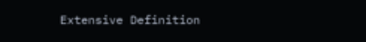Extensive Definition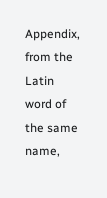Appendix, from the Latin word of the same name,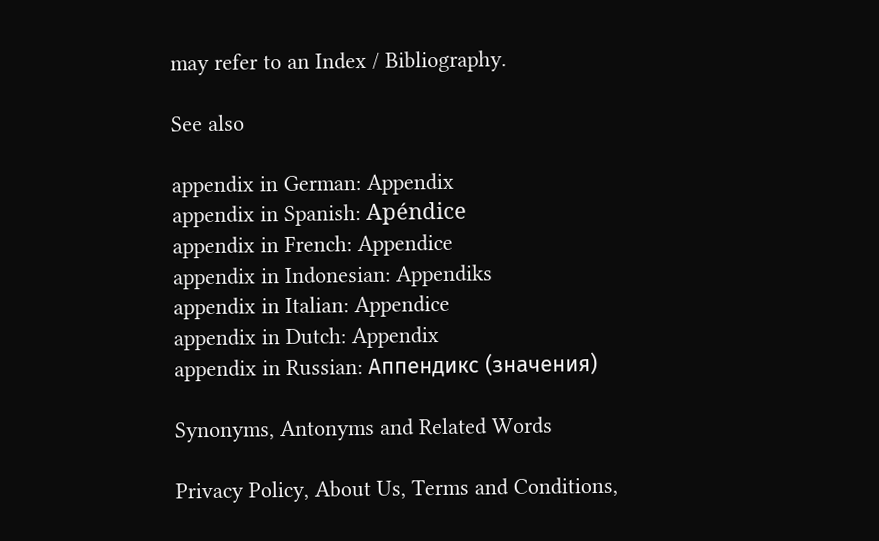may refer to an Index / Bibliography.

See also

appendix in German: Appendix
appendix in Spanish: Apéndice
appendix in French: Appendice
appendix in Indonesian: Appendiks
appendix in Italian: Appendice
appendix in Dutch: Appendix
appendix in Russian: Аппендикс (значения)

Synonyms, Antonyms and Related Words

Privacy Policy, About Us, Terms and Conditions,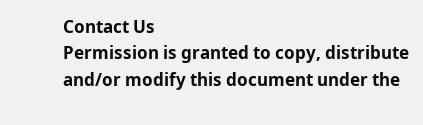Contact Us
Permission is granted to copy, distribute and/or modify this document under the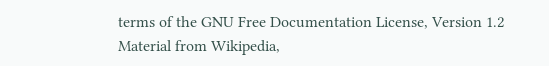terms of the GNU Free Documentation License, Version 1.2
Material from Wikipedia,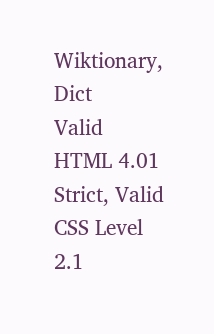Wiktionary, Dict
Valid HTML 4.01 Strict, Valid CSS Level 2.1